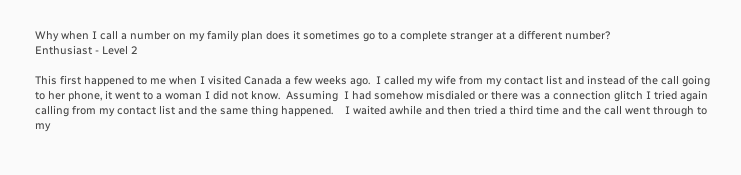Why when I call a number on my family plan does it sometimes go to a complete stranger at a different number?
Enthusiast - Level 2

This first happened to me when I visited Canada a few weeks ago.  I called my wife from my contact list and instead of the call going to her phone, it went to a woman I did not know.  Assuming  I had somehow misdialed or there was a connection glitch I tried again calling from my contact list and the same thing happened.    I waited awhile and then tried a third time and the call went through to my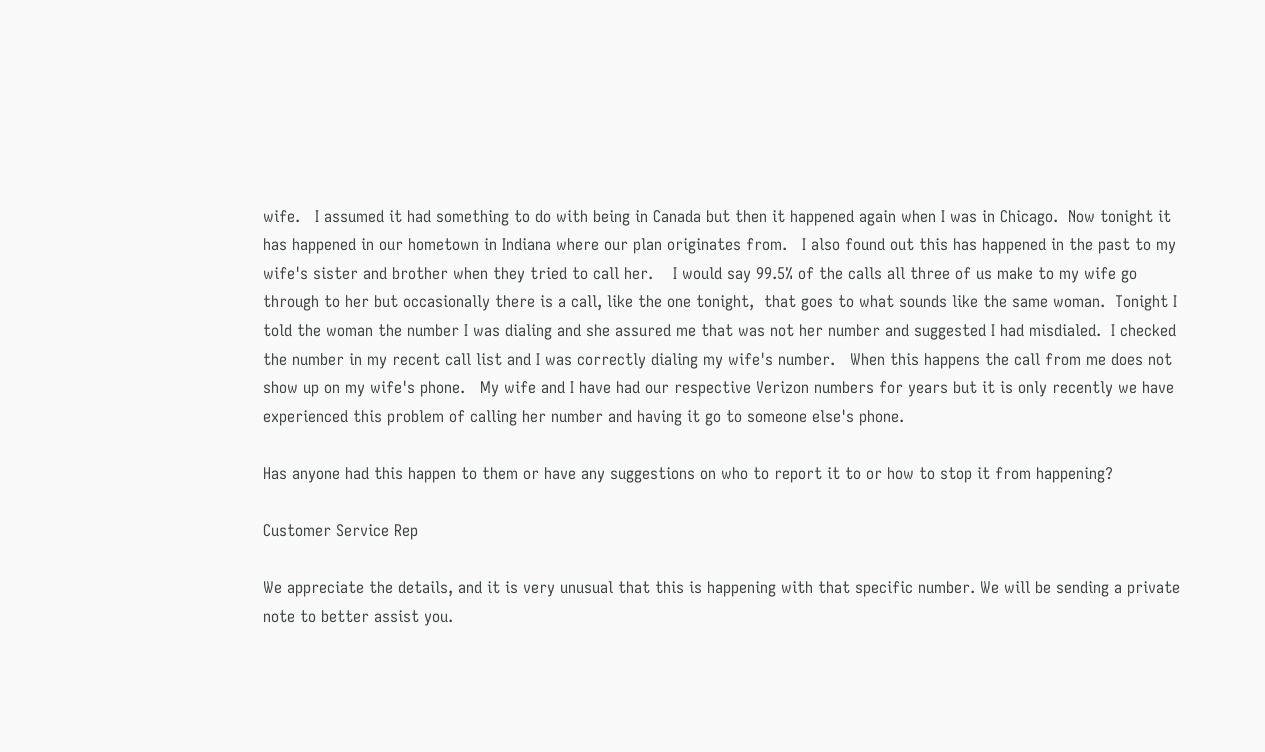wife.   I assumed it had something to do with being in Canada but then it happened again when I was in Chicago.  Now tonight it has happened in our hometown in Indiana where our plan originates from.   I also found out this has happened in the past to my wife's sister and brother when they tried to call her.    I would say 99.5% of the calls all three of us make to my wife go through to her but occasionally there is a call, like the one tonight,  that goes to what sounds like the same woman.  Tonight I told the woman the number I was dialing and she assured me that was not her number and suggested I had misdialed.  I checked the number in my recent call list and I was correctly dialing my wife's number.   When this happens the call from me does not show up on my wife's phone.   My wife and I have had our respective Verizon numbers for years but it is only recently we have experienced this problem of calling her number and having it go to someone else's phone.

Has anyone had this happen to them or have any suggestions on who to report it to or how to stop it from happening?

Customer Service Rep

We appreciate the details, and it is very unusual that this is happening with that specific number. We will be sending a private note to better assist you.